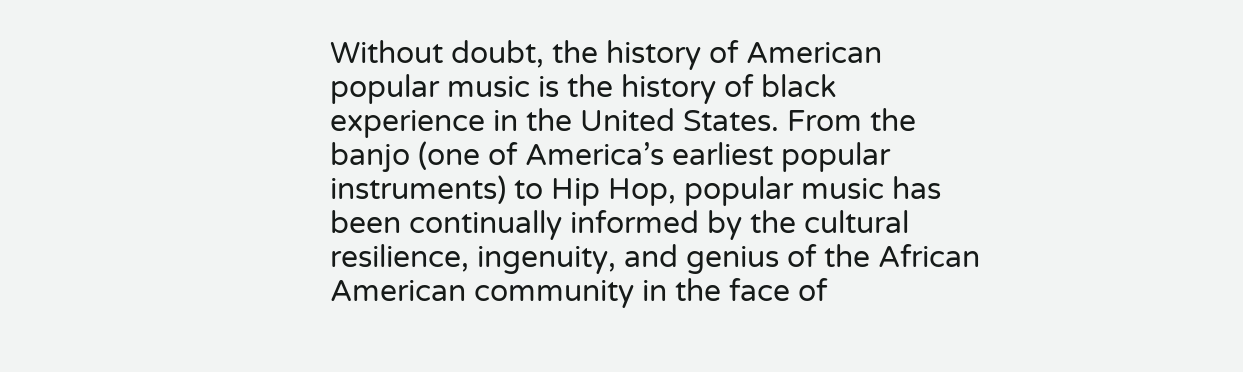Without doubt, the history of American popular music is the history of black experience in the United States. From the banjo (one of America’s earliest popular instruments) to Hip Hop, popular music has been continually informed by the cultural resilience, ingenuity, and genius of the African American community in the face of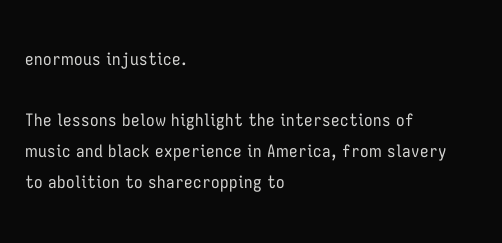enormous injustice.

The lessons below highlight the intersections of music and black experience in America, from slavery to abolition to sharecropping to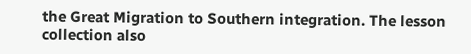the Great Migration to Southern integration. The lesson collection also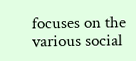focuses on the various social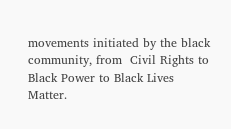movements initiated by the black community, from  Civil Rights to Black Power to Black Lives Matter.